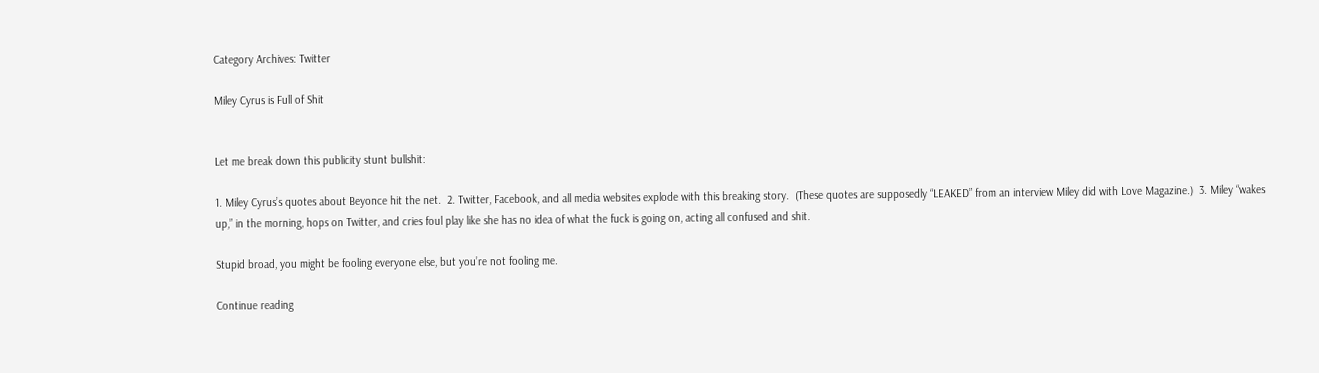Category Archives: Twitter

Miley Cyrus is Full of Shit


Let me break down this publicity stunt bullshit:

1. Miley Cyrus’s quotes about Beyonce hit the net.  2. Twitter, Facebook, and all media websites explode with this breaking story.  (These quotes are supposedly “LEAKED” from an interview Miley did with Love Magazine.)  3. Miley “wakes up,” in the morning, hops on Twitter, and cries foul play like she has no idea of what the fuck is going on, acting all confused and shit.

Stupid broad, you might be fooling everyone else, but you’re not fooling me.

Continue reading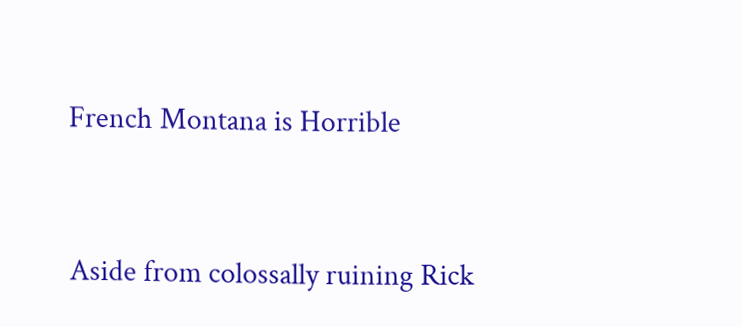French Montana is Horrible


Aside from colossally ruining Rick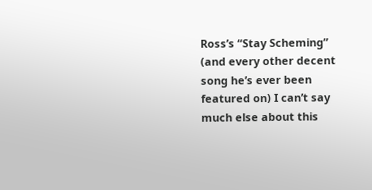Ross’s “Stay Scheming” (and every other decent song he’s ever been featured on) I can’t say much else about this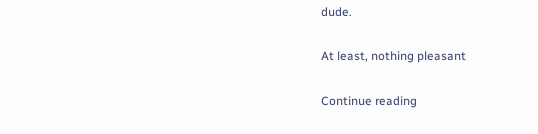dude.

At least, nothing pleasant

Continue reading